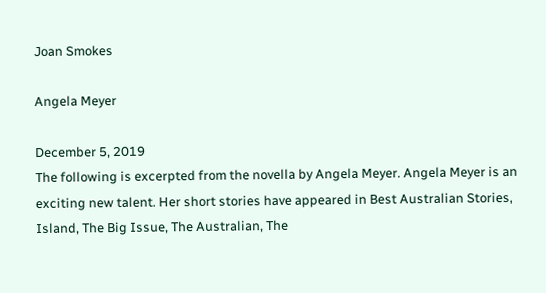Joan Smokes

Angela Meyer

December 5, 2019
The following is excerpted from the novella by Angela Meyer. Angela Meyer is an exciting new talent. Her short stories have appeared in Best Australian Stories, Island, The Big Issue, The Australian, The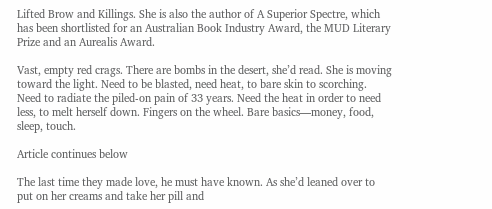Lifted Brow and Killings. She is also the author of A Superior Spectre, which has been shortlisted for an Australian Book Industry Award, the MUD Literary Prize and an Aurealis Award.

Vast, empty red crags. There are bombs in the desert, she’d read. She is moving toward the light. Need to be blasted, need heat, to bare skin to scorching. Need to radiate the piled-on pain of 33 years. Need the heat in order to need less, to melt herself down. Fingers on the wheel. Bare basics—money, food, sleep, touch.

Article continues below

The last time they made love, he must have known. As she’d leaned over to put on her creams and take her pill and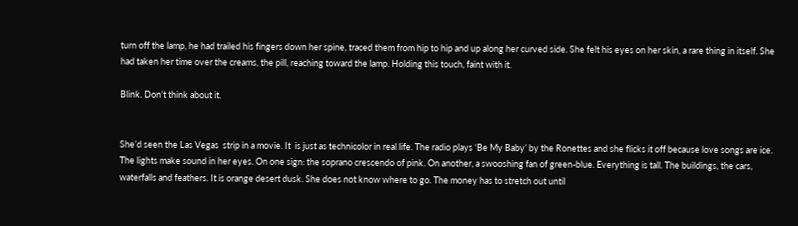turn off the lamp, he had trailed his fingers down her spine, traced them from hip to hip and up along her curved side. She felt his eyes on her skin, a rare thing in itself. She had taken her time over the creams, the pill, reaching toward the lamp. Holding this touch, faint with it.

Blink. Don’t think about it.


She’d seen the Las Vegas  strip in a movie. It  is just as technicolor in real life. The radio plays ‘Be My Baby’ by the Ronettes and she flicks it off because love songs are ice. The lights make sound in her eyes. On one sign: the soprano crescendo of pink. On another, a swooshing fan of green-blue. Everything is tall. The buildings, the cars, waterfalls and feathers. It is orange desert dusk. She does not know where to go. The money has to stretch out until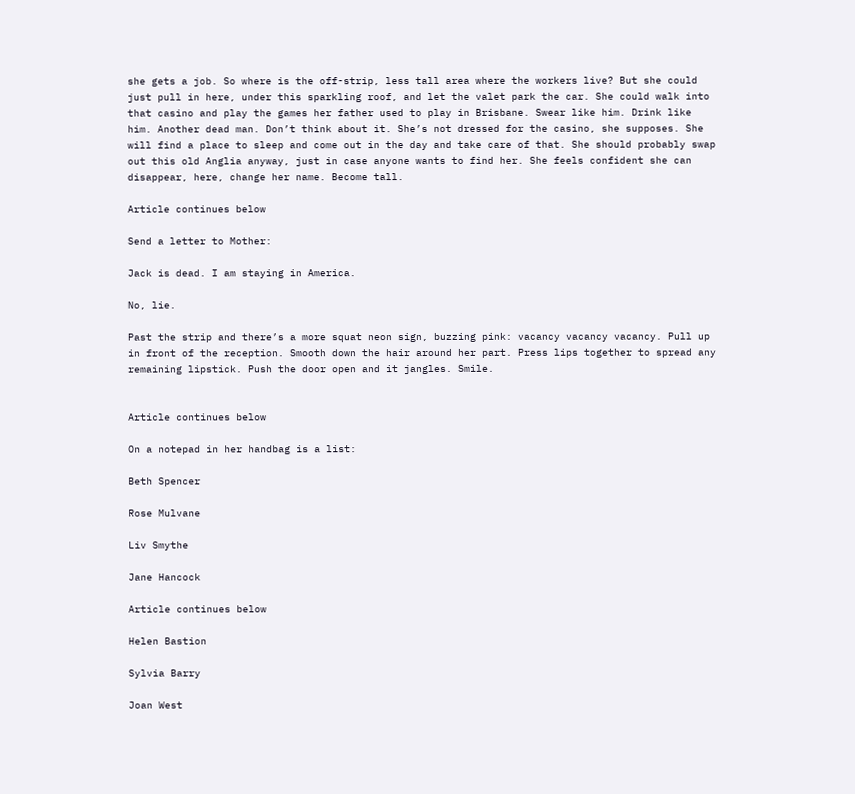she gets a job. So where is the off-strip, less tall area where the workers live? But she could just pull in here, under this sparkling roof, and let the valet park the car. She could walk into that casino and play the games her father used to play in Brisbane. Swear like him. Drink like him. Another dead man. Don’t think about it. She’s not dressed for the casino, she supposes. She will find a place to sleep and come out in the day and take care of that. She should probably swap out this old Anglia anyway, just in case anyone wants to find her. She feels confident she can disappear, here, change her name. Become tall.

Article continues below

Send a letter to Mother:

Jack is dead. I am staying in America.

No, lie.

Past the strip and there’s a more squat neon sign, buzzing pink: vacancy vacancy vacancy. Pull up in front of the reception. Smooth down the hair around her part. Press lips together to spread any remaining lipstick. Push the door open and it jangles. Smile.


Article continues below

On a notepad in her handbag is a list:

Beth Spencer

Rose Mulvane

Liv Smythe

Jane Hancock

Article continues below

Helen Bastion

Sylvia Barry

Joan West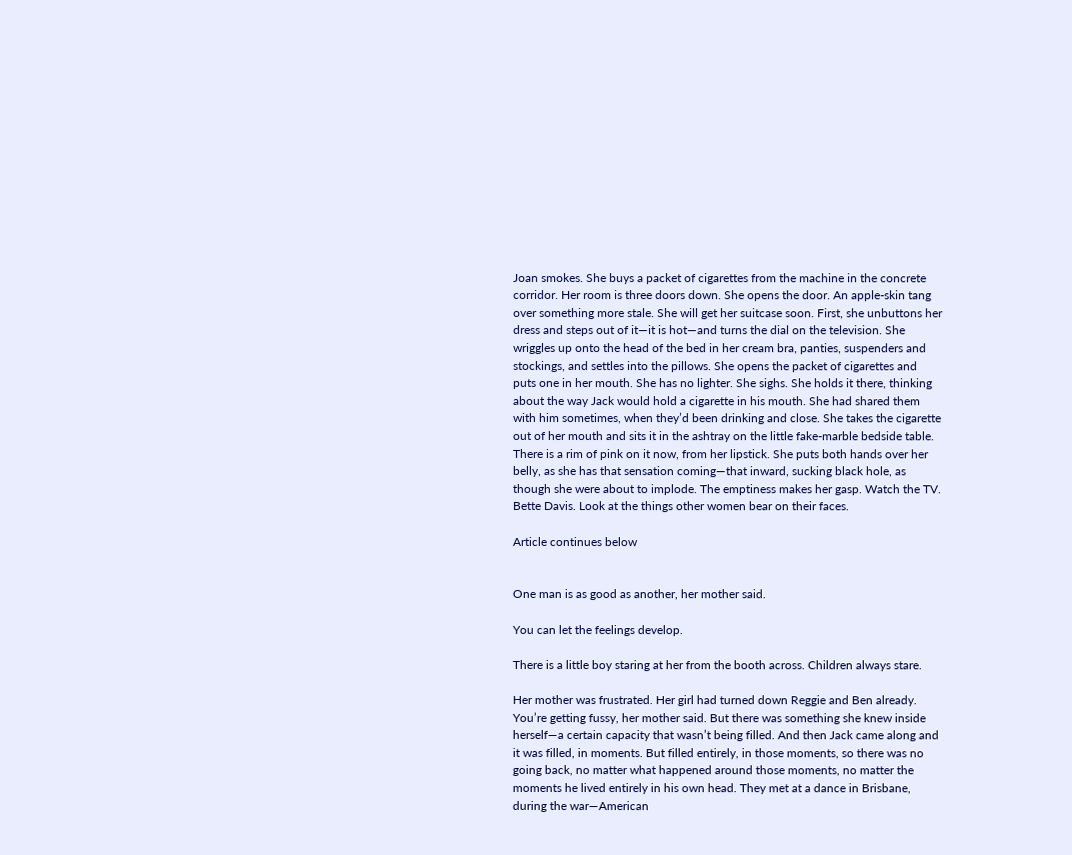Joan smokes. She buys a packet of cigarettes from the machine in the concrete corridor. Her room is three doors down. She opens the door. An apple-skin tang over something more stale. She will get her suitcase soon. First, she unbuttons her dress and steps out of it—it is hot—and turns the dial on the television. She wriggles up onto the head of the bed in her cream bra, panties, suspenders and stockings, and settles into the pillows. She opens the packet of cigarettes and puts one in her mouth. She has no lighter. She sighs. She holds it there, thinking about the way Jack would hold a cigarette in his mouth. She had shared them with him sometimes, when they’d been drinking and close. She takes the cigarette out of her mouth and sits it in the ashtray on the little fake-marble bedside table. There is a rim of pink on it now, from her lipstick. She puts both hands over her belly, as she has that sensation coming—that inward, sucking black hole, as though she were about to implode. The emptiness makes her gasp. Watch the TV. Bette Davis. Look at the things other women bear on their faces.

Article continues below


One man is as good as another, her mother said.

You can let the feelings develop.

There is a little boy staring at her from the booth across. Children always stare.

Her mother was frustrated. Her girl had turned down Reggie and Ben already. You’re getting fussy, her mother said. But there was something she knew inside herself—a certain capacity that wasn’t being filled. And then Jack came along and it was filled, in moments. But filled entirely, in those moments, so there was no going back, no matter what happened around those moments, no matter the moments he lived entirely in his own head. They met at a dance in Brisbane, during the war—American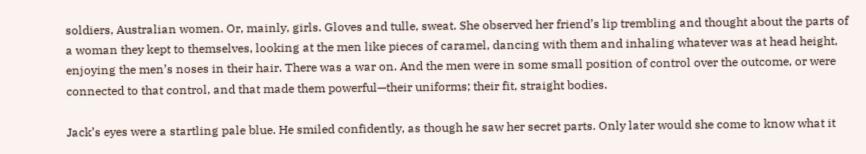soldiers, Australian women. Or, mainly, girls. Gloves and tulle, sweat. She observed her friend’s lip trembling and thought about the parts of a woman they kept to themselves, looking at the men like pieces of caramel, dancing with them and inhaling whatever was at head height, enjoying the men’s noses in their hair. There was a war on. And the men were in some small position of control over the outcome, or were connected to that control, and that made them powerful—their uniforms; their fit, straight bodies.

Jack’s eyes were a startling pale blue. He smiled confidently, as though he saw her secret parts. Only later would she come to know what it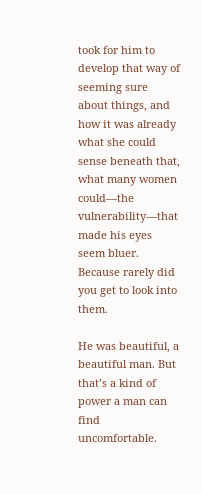took for him to develop that way of seeming sure about things, and how it was already what she could sense beneath that, what many women could—the vulnerability—that made his eyes seem bluer. Because rarely did you get to look into them.

He was beautiful, a beautiful man. But that’s a kind of power a man can find uncomfortable.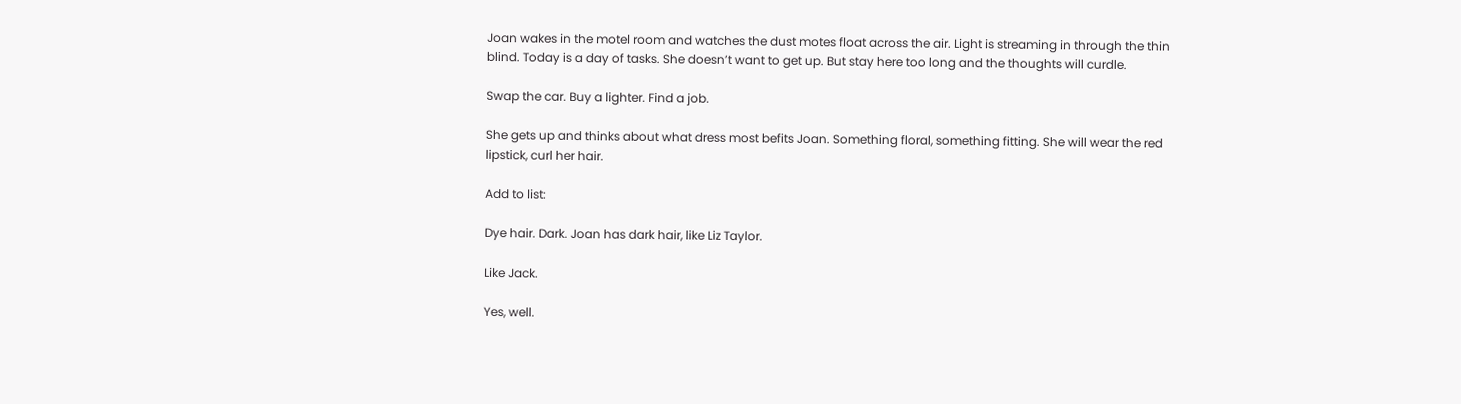Joan wakes in the motel room and watches the dust motes float across the air. Light is streaming in through the thin blind. Today is a day of tasks. She doesn’t want to get up. But stay here too long and the thoughts will curdle.

Swap the car. Buy a lighter. Find a job.

She gets up and thinks about what dress most befits Joan. Something floral, something fitting. She will wear the red lipstick, curl her hair.

Add to list:

Dye hair. Dark. Joan has dark hair, like Liz Taylor.

Like Jack.

Yes, well.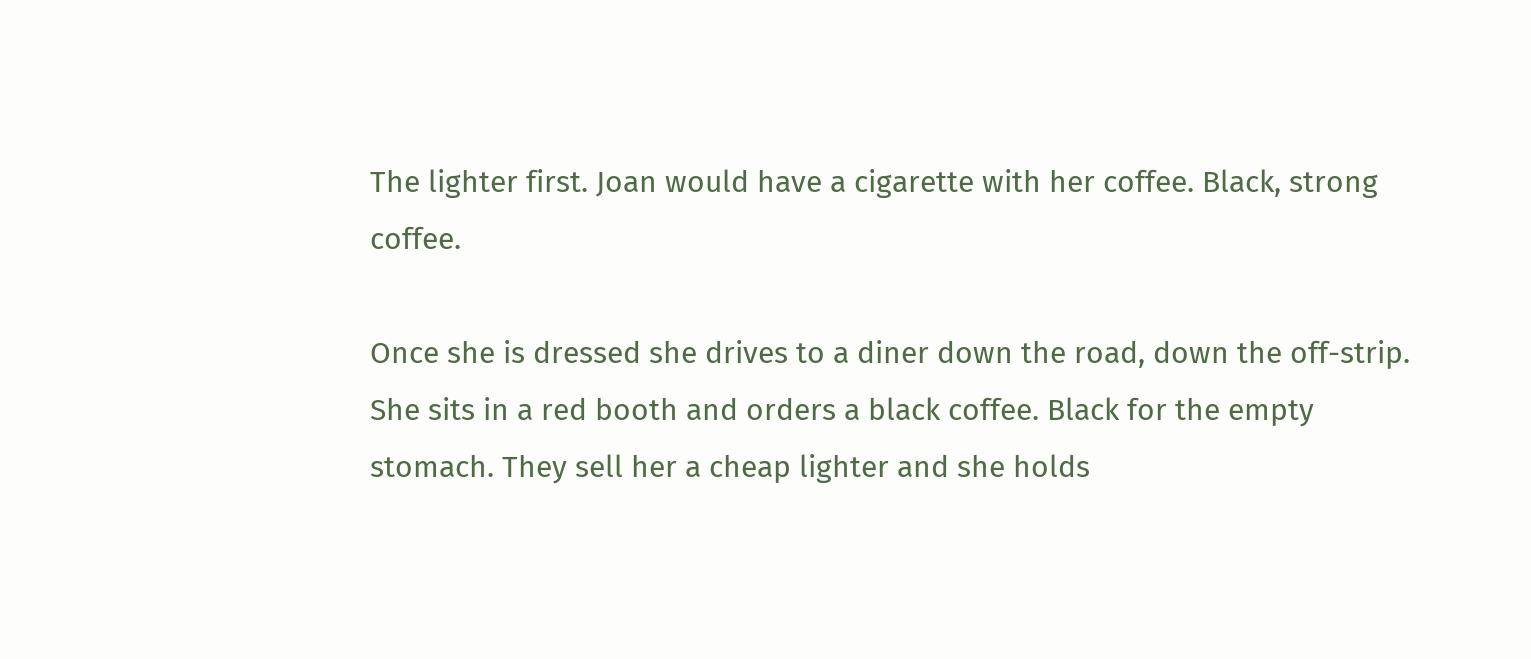The lighter first. Joan would have a cigarette with her coffee. Black, strong coffee.

Once she is dressed she drives to a diner down the road, down the off-strip. She sits in a red booth and orders a black coffee. Black for the empty stomach. They sell her a cheap lighter and she holds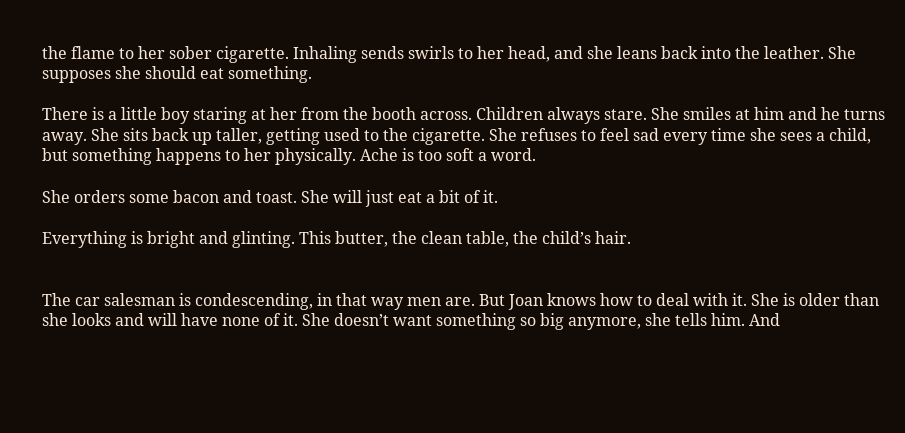the flame to her sober cigarette. Inhaling sends swirls to her head, and she leans back into the leather. She supposes she should eat something.

There is a little boy staring at her from the booth across. Children always stare. She smiles at him and he turns away. She sits back up taller, getting used to the cigarette. She refuses to feel sad every time she sees a child, but something happens to her physically. Ache is too soft a word.

She orders some bacon and toast. She will just eat a bit of it.

Everything is bright and glinting. This butter, the clean table, the child’s hair.


The car salesman is condescending, in that way men are. But Joan knows how to deal with it. She is older than she looks and will have none of it. She doesn’t want something so big anymore, she tells him. And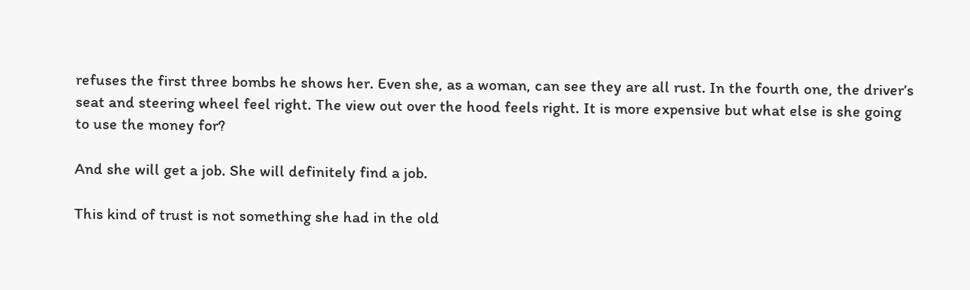refuses the first three bombs he shows her. Even she, as a woman, can see they are all rust. In the fourth one, the driver’s seat and steering wheel feel right. The view out over the hood feels right. It is more expensive but what else is she going to use the money for?

And she will get a job. She will definitely find a job.

This kind of trust is not something she had in the old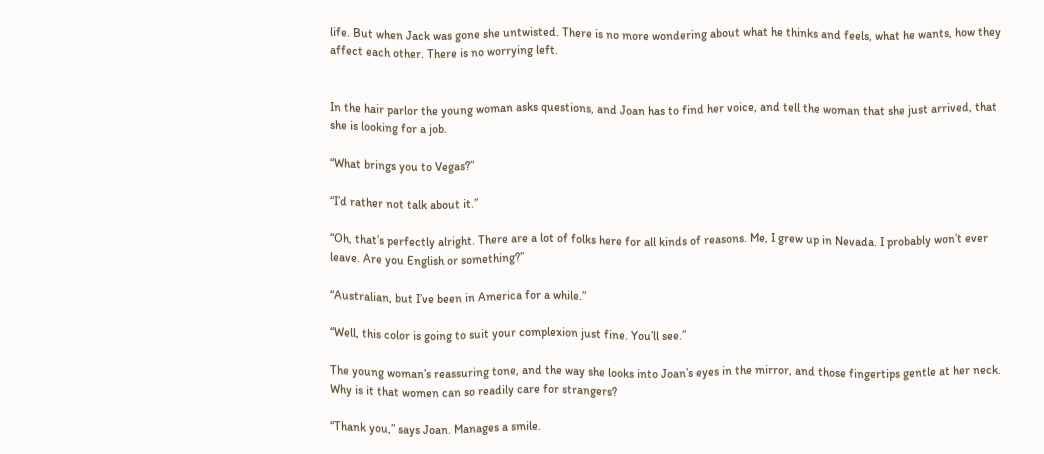life. But when Jack was gone she untwisted. There is no more wondering about what he thinks and feels, what he wants, how they affect each other. There is no worrying left.


In the hair parlor the young woman asks questions, and Joan has to find her voice, and tell the woman that she just arrived, that she is looking for a job.

“What brings you to Vegas?”

“I’d rather not talk about it.”

“Oh, that’s perfectly alright. There are a lot of folks here for all kinds of reasons. Me, I grew up in Nevada. I probably won’t ever leave. Are you English or something?”

“Australian, but I’ve been in America for a while.”

“Well, this color is going to suit your complexion just fine. You’ll see.”

The young woman’s reassuring tone, and the way she looks into Joan’s eyes in the mirror, and those fingertips gentle at her neck. Why is it that women can so readily care for strangers?

“Thank you,” says Joan. Manages a smile.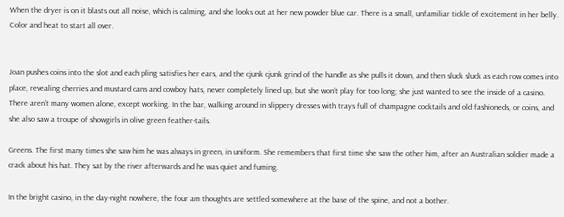When the dryer is on it blasts out all noise, which is calming, and she looks out at her new powder blue car. There is a small, unfamiliar tickle of excitement in her belly. Color and heat to start all over.


Joan pushes coins into the slot and each pling satisfies her ears, and the cjunk cjunk grind of the handle as she pulls it down, and then sluck sluck as each row comes into place, revealing cherries and mustard cans and cowboy hats, never completely lined up, but she won’t play for too long; she just wanted to see the inside of a casino. There aren’t many women alone, except working. In the bar, walking around in slippery dresses with trays full of champagne cocktails and old fashioneds, or coins, and she also saw a troupe of showgirls in olive green feather-tails.

Greens. The first many times she saw him he was always in green, in uniform. She remembers that first time she saw the other him, after an Australian soldier made a crack about his hat. They sat by the river afterwards and he was quiet and fuming.

In the bright casino, in the day-night nowhere, the four am thoughts are settled somewhere at the base of the spine, and not a bother.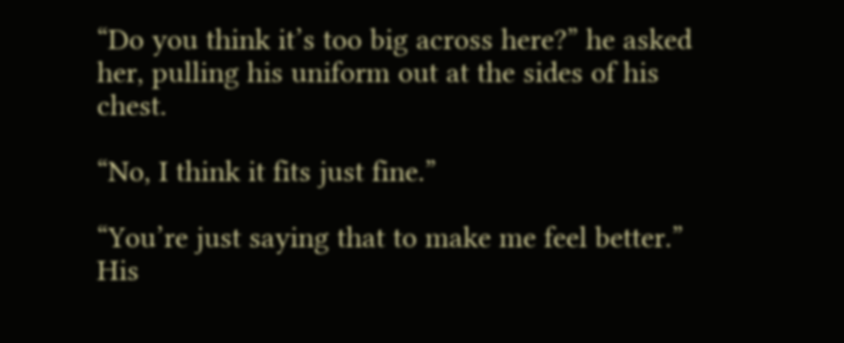“Do you think it’s too big across here?” he asked her, pulling his uniform out at the sides of his chest.

“No, I think it fits just fine.”

“You’re just saying that to make me feel better.” His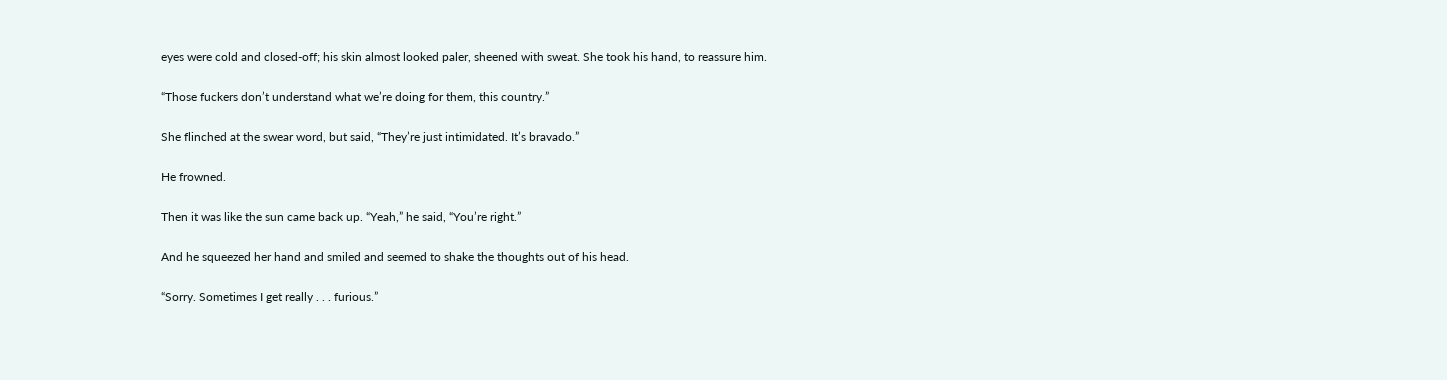eyes were cold and closed-off; his skin almost looked paler, sheened with sweat. She took his hand, to reassure him.

“Those fuckers don’t understand what we’re doing for them, this country.”

She flinched at the swear word, but said, “They’re just intimidated. It’s bravado.”

He frowned.

Then it was like the sun came back up. “Yeah,” he said, “You’re right.”

And he squeezed her hand and smiled and seemed to shake the thoughts out of his head.

“Sorry. Sometimes I get really . . . furious.”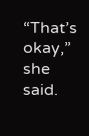“That’s okay,” she said.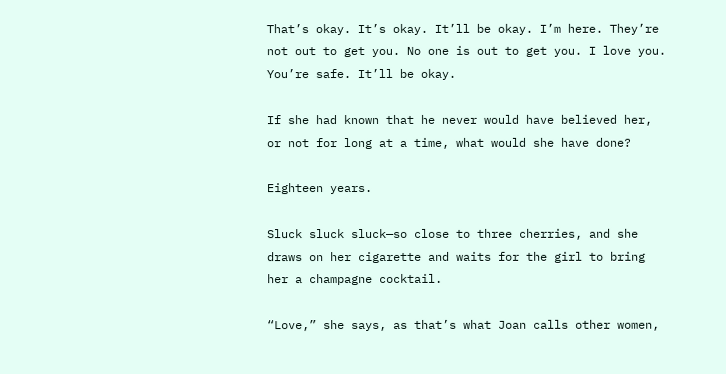That’s okay. It’s okay. It’ll be okay. I’m here. They’re not out to get you. No one is out to get you. I love you. You’re safe. It’ll be okay.

If she had known that he never would have believed her, or not for long at a time, what would she have done?

Eighteen years.

Sluck sluck sluck—so close to three cherries, and she draws on her cigarette and waits for the girl to bring her a champagne cocktail.

“Love,” she says, as that’s what Joan calls other women,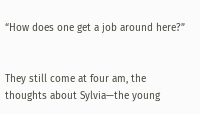“How does one get a job around here?”


They still come at four am, the thoughts about Sylvia—the young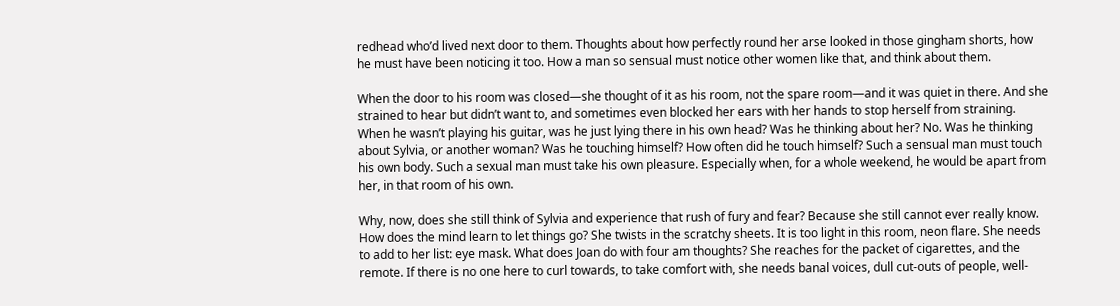redhead who’d lived next door to them. Thoughts about how perfectly round her arse looked in those gingham shorts, how he must have been noticing it too. How a man so sensual must notice other women like that, and think about them.

When the door to his room was closed—she thought of it as his room, not the spare room—and it was quiet in there. And she strained to hear but didn’t want to, and sometimes even blocked her ears with her hands to stop herself from straining. When he wasn’t playing his guitar, was he just lying there in his own head? Was he thinking about her? No. Was he thinking about Sylvia, or another woman? Was he touching himself? How often did he touch himself? Such a sensual man must touch his own body. Such a sexual man must take his own pleasure. Especially when, for a whole weekend, he would be apart from her, in that room of his own.

Why, now, does she still think of Sylvia and experience that rush of fury and fear? Because she still cannot ever really know. How does the mind learn to let things go? She twists in the scratchy sheets. It is too light in this room, neon flare. She needs to add to her list: eye mask. What does Joan do with four am thoughts? She reaches for the packet of cigarettes, and the remote. If there is no one here to curl towards, to take comfort with, she needs banal voices, dull cut-outs of people, well-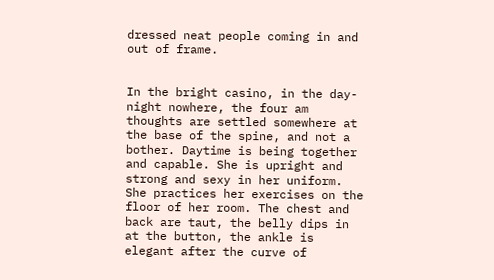dressed neat people coming in and out of frame.


In the bright casino, in the day-night nowhere, the four am thoughts are settled somewhere at the base of the spine, and not a bother. Daytime is being together and capable. She is upright and strong and sexy in her uniform. She practices her exercises on the floor of her room. The chest and back are taut, the belly dips in at the button, the ankle is elegant after the curve of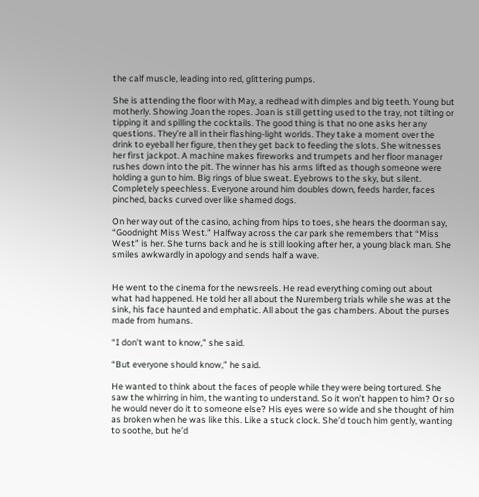the calf muscle, leading into red, glittering pumps.

She is attending the floor with May, a redhead with dimples and big teeth. Young but motherly. Showing Joan the ropes. Joan is still getting used to the tray, not tilting or tipping it and spilling the cocktails. The good thing is that no one asks her any questions. They’re all in their flashing-light worlds. They take a moment over the drink to eyeball her figure, then they get back to feeding the slots. She witnesses her first jackpot. A machine makes fireworks and trumpets and her floor manager rushes down into the pit. The winner has his arms lifted as though someone were holding a gun to him. Big rings of blue sweat. Eyebrows to the sky, but silent. Completely speechless. Everyone around him doubles down, feeds harder, faces pinched, backs curved over like shamed dogs.

On her way out of the casino, aching from hips to toes, she hears the doorman say, “Goodnight Miss West.” Halfway across the car park she remembers that “Miss West” is her. She turns back and he is still looking after her, a young black man. She smiles awkwardly in apology and sends half a wave.


He went to the cinema for the newsreels. He read everything coming out about what had happened. He told her all about the Nuremberg trials while she was at the sink, his face haunted and emphatic. All about the gas chambers. About the purses made from humans.

“I don’t want to know,” she said.

“But everyone should know,” he said.

He wanted to think about the faces of people while they were being tortured. She saw the whirring in him, the wanting to understand. So it won’t happen to him? Or so he would never do it to someone else? His eyes were so wide and she thought of him as broken when he was like this. Like a stuck clock. She’d touch him gently, wanting to soothe, but he’d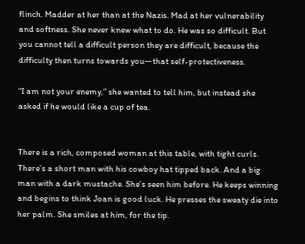flinch. Madder at her than at the Nazis. Mad at her vulnerability and softness. She never knew what to do. He was so difficult. But you cannot tell a difficult person they are difficult, because the difficulty then turns towards you—that self-protectiveness.

“I am not your enemy,” she wanted to tell him, but instead she asked if he would like a cup of tea.


There is a rich, composed woman at this table, with tight curls. There’s a short man with his cowboy hat tipped back. And a big man with a dark mustache. She’s seen him before. He keeps winning and begins to think Joan is good luck. He presses the sweaty die into her palm. She smiles at him, for the tip.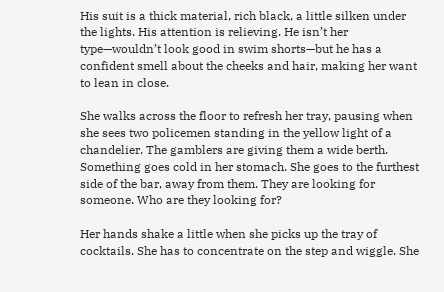His suit is a thick material, rich black, a little silken under the lights. His attention is relieving. He isn’t her type—wouldn’t look good in swim shorts—but he has a confident smell about the cheeks and hair, making her want to lean in close.

She walks across the floor to refresh her tray, pausing when she sees two policemen standing in the yellow light of a chandelier. The gamblers are giving them a wide berth. Something goes cold in her stomach. She goes to the furthest side of the bar, away from them. They are looking for someone. Who are they looking for?

Her hands shake a little when she picks up the tray of cocktails. She has to concentrate on the step and wiggle. She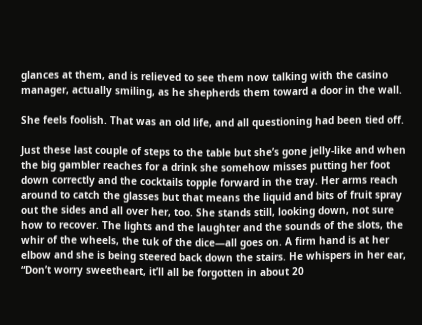glances at them, and is relieved to see them now talking with the casino manager, actually smiling, as he shepherds them toward a door in the wall.

She feels foolish. That was an old life, and all questioning had been tied off.

Just these last couple of steps to the table but she’s gone jelly-like and when the big gambler reaches for a drink she somehow misses putting her foot down correctly and the cocktails topple forward in the tray. Her arms reach around to catch the glasses but that means the liquid and bits of fruit spray out the sides and all over her, too. She stands still, looking down, not sure how to recover. The lights and the laughter and the sounds of the slots, the whir of the wheels, the tuk of the dice—all goes on. A firm hand is at her elbow and she is being steered back down the stairs. He whispers in her ear, “Don’t worry sweetheart, it’ll all be forgotten in about 20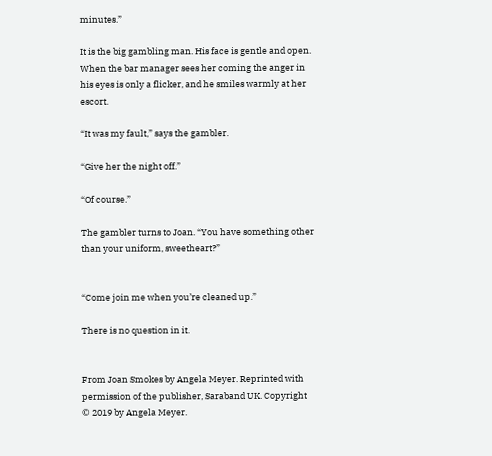minutes.”

It is the big gambling man. His face is gentle and open. When the bar manager sees her coming the anger in his eyes is only a flicker, and he smiles warmly at her escort.

“It was my fault,” says the gambler.

“Give her the night off.”

“Of course.”

The gambler turns to Joan. “You have something other than your uniform, sweetheart?”


“Come join me when you’re cleaned up.”

There is no question in it.


From Joan Smokes by Angela Meyer. Reprinted with permission of the publisher, Saraband UK. Copyright © 2019 by Angela Meyer.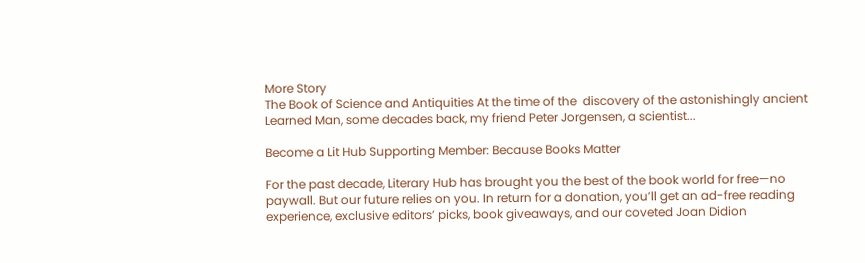More Story
The Book of Science and Antiquities At the time of the  discovery of the astonishingly ancient Learned Man, some decades back, my friend Peter Jorgensen, a scientist...

Become a Lit Hub Supporting Member: Because Books Matter

For the past decade, Literary Hub has brought you the best of the book world for free—no paywall. But our future relies on you. In return for a donation, you’ll get an ad-free reading experience, exclusive editors’ picks, book giveaways, and our coveted Joan Didion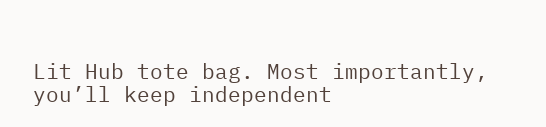Lit Hub tote bag. Most importantly, you’ll keep independent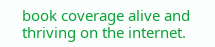book coverage alive and thriving on the internet.